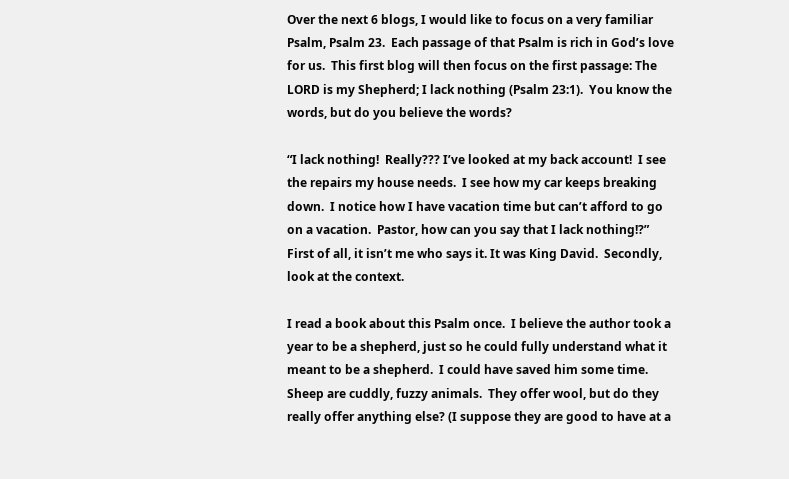Over the next 6 blogs, I would like to focus on a very familiar Psalm, Psalm 23.  Each passage of that Psalm is rich in God’s love for us.  This first blog will then focus on the first passage: The LORD is my Shepherd; I lack nothing (Psalm 23:1).  You know the words, but do you believe the words?

“I lack nothing!  Really??? I’ve looked at my back account!  I see the repairs my house needs.  I see how my car keeps breaking down.  I notice how I have vacation time but can’t afford to go on a vacation.  Pastor, how can you say that I lack nothing!?”  First of all, it isn’t me who says it. It was King David.  Secondly, look at the context.

I read a book about this Psalm once.  I believe the author took a year to be a shepherd, just so he could fully understand what it meant to be a shepherd.  I could have saved him some time.  Sheep are cuddly, fuzzy animals.  They offer wool, but do they really offer anything else? (I suppose they are good to have at a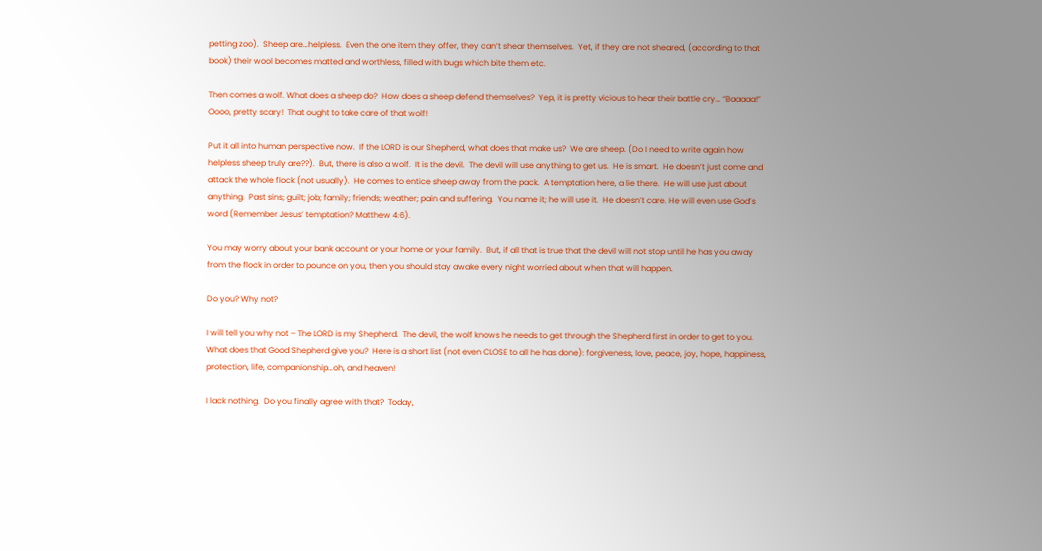petting zoo).  Sheep are…helpless.  Even the one item they offer, they can’t shear themselves.  Yet, if they are not sheared, (according to that book) their wool becomes matted and worthless, filled with bugs which bite them etc.

Then comes a wolf. What does a sheep do?  How does a sheep defend themselves?  Yep, it is pretty vicious to hear their battle cry… “Baaaaa!” Oooo, pretty scary!  That ought to take care of that wolf!

Put it all into human perspective now.  If the LORD is our Shepherd, what does that make us?  We are sheep. (Do I need to write again how helpless sheep truly are??).  But, there is also a wolf.  It is the devil.  The devil will use anything to get us.  He is smart.  He doesn’t just come and attack the whole flock (not usually).  He comes to entice sheep away from the pack.  A temptation here, a lie there.  He will use just about anything.  Past sins; guilt; job; family; friends; weather; pain and suffering.  You name it; he will use it.  He doesn’t care. He will even use God’s word (Remember Jesus’ temptation? Matthew 4:6).

You may worry about your bank account or your home or your family.  But, if all that is true that the devil will not stop until he has you away from the flock in order to pounce on you, then you should stay awake every night worried about when that will happen.

Do you? Why not?

I will tell you why not – The LORD is my Shepherd.  The devil, the wolf knows he needs to get through the Shepherd first in order to get to you.  What does that Good Shepherd give you?  Here is a short list (not even CLOSE to all he has done): forgiveness, love, peace, joy, hope, happiness, protection, life, companionship…oh, and heaven!

I lack nothing.  Do you finally agree with that?  Today,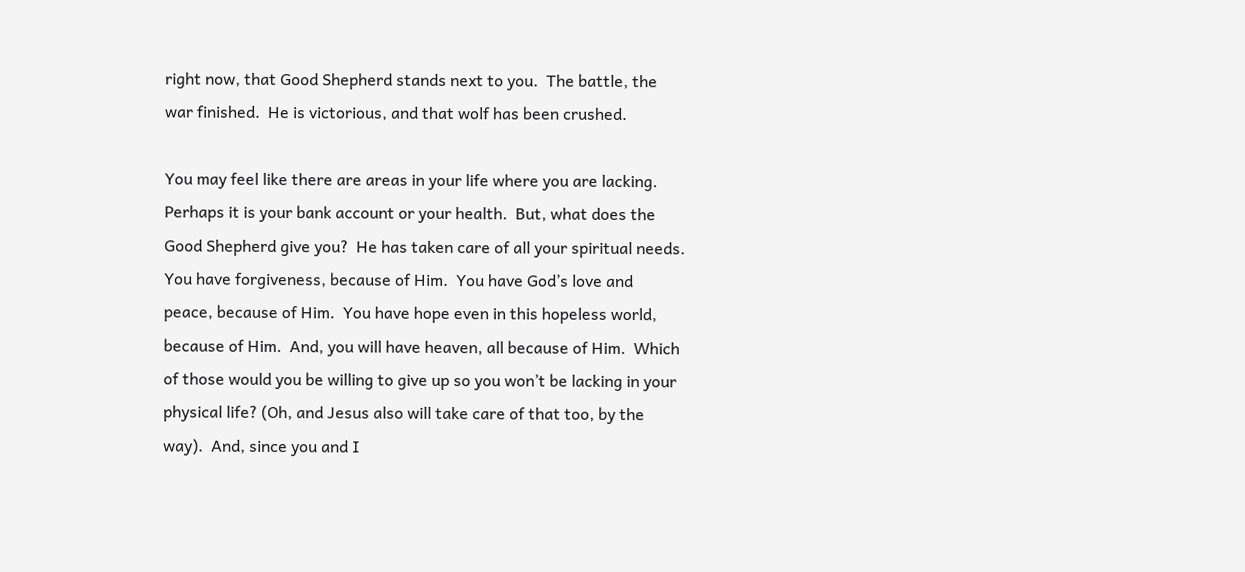right now, that Good Shepherd stands next to you.  The battle, the war finished.  He is victorious, and that wolf has been crushed.

You may feel like there are areas in your life where you are lacking.  Perhaps it is your bank account or your health.  But, what does the Good Shepherd give you?  He has taken care of all your spiritual needs. You have forgiveness, because of Him.  You have God’s love and peace, because of Him.  You have hope even in this hopeless world, because of Him.  And, you will have heaven, all because of Him.  Which of those would you be willing to give up so you won’t be lacking in your physical life? (Oh, and Jesus also will take care of that too, by the way).  And, since you and I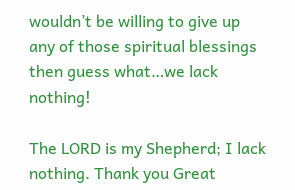wouldn’t be willing to give up any of those spiritual blessings then guess what…we lack nothing!

The LORD is my Shepherd; I lack nothing. Thank you Great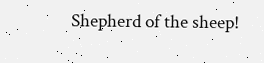Shepherd of the sheep!